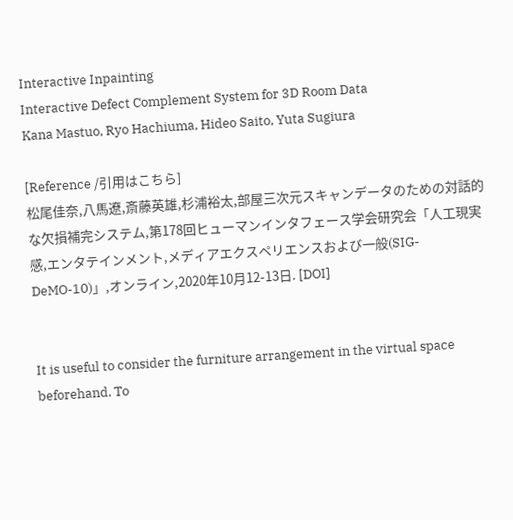Interactive Inpainting
Interactive Defect Complement System for 3D Room Data
Kana Mastuo, Ryo Hachiuma, Hideo Saito, Yuta Sugiura

[Reference /引用はこちら]
松尾佳奈,八馬遼,斎藤英雄,杉浦裕太,部屋三次元スキャンデータのための対話的な欠損補完システム,第178回ヒューマンインタフェース学会研究会「人工現実感,エンタテインメント,メディアエクスペリエンスおよび一般(SIG-DeMO-10)」,オンライン,2020年10月12-13日. [DOI]


It is useful to consider the furniture arrangement in the virtual space beforehand. To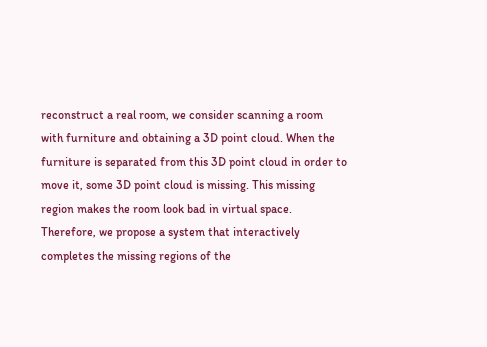reconstruct a real room, we consider scanning a room with furniture and obtaining a 3D point cloud. When the furniture is separated from this 3D point cloud in order to move it, some 3D point cloud is missing. This missing region makes the room look bad in virtual space. Therefore, we propose a system that interactively completes the missing regions of the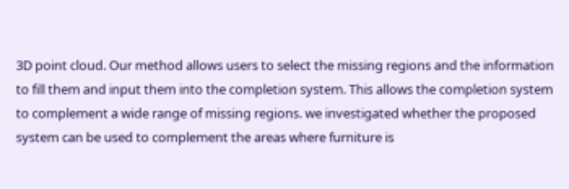3D point cloud. Our method allows users to select the missing regions and the information to fill them and input them into the completion system. This allows the completion system to complement a wide range of missing regions. we investigated whether the proposed system can be used to complement the areas where furniture is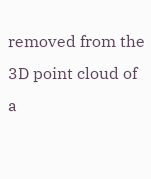removed from the 3D point cloud of a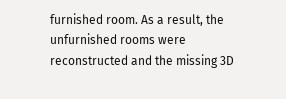furnished room. As a result, the unfurnished rooms were reconstructed and the missing 3D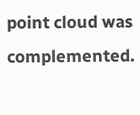point cloud was complemented.